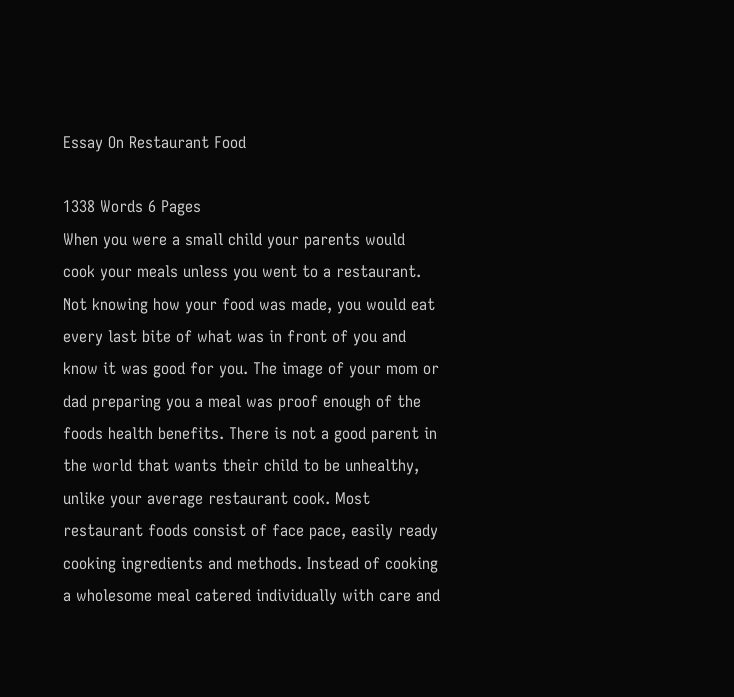Essay On Restaurant Food

1338 Words 6 Pages
When you were a small child your parents would cook your meals unless you went to a restaurant. Not knowing how your food was made, you would eat every last bite of what was in front of you and know it was good for you. The image of your mom or dad preparing you a meal was proof enough of the foods health benefits. There is not a good parent in the world that wants their child to be unhealthy, unlike your average restaurant cook. Most restaurant foods consist of face pace, easily ready cooking ingredients and methods. Instead of cooking a wholesome meal catered individually with care and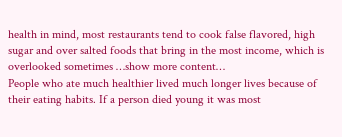health in mind, most restaurants tend to cook false flavored, high sugar and over salted foods that bring in the most income, which is overlooked sometimes …show more content…
People who ate much healthier lived much longer lives because of their eating habits. If a person died young it was most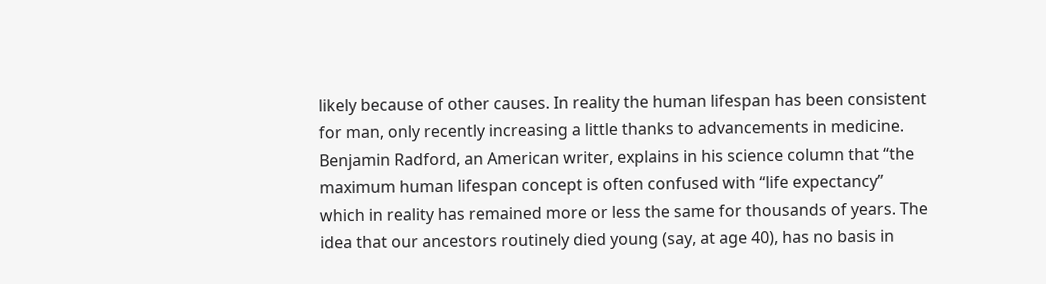likely because of other causes. In reality the human lifespan has been consistent for man, only recently increasing a little thanks to advancements in medicine. Benjamin Radford, an American writer, explains in his science column that “the maximum human lifespan concept is often confused with “life expectancy” which in reality has remained more or less the same for thousands of years. The idea that our ancestors routinely died young (say, at age 40), has no basis in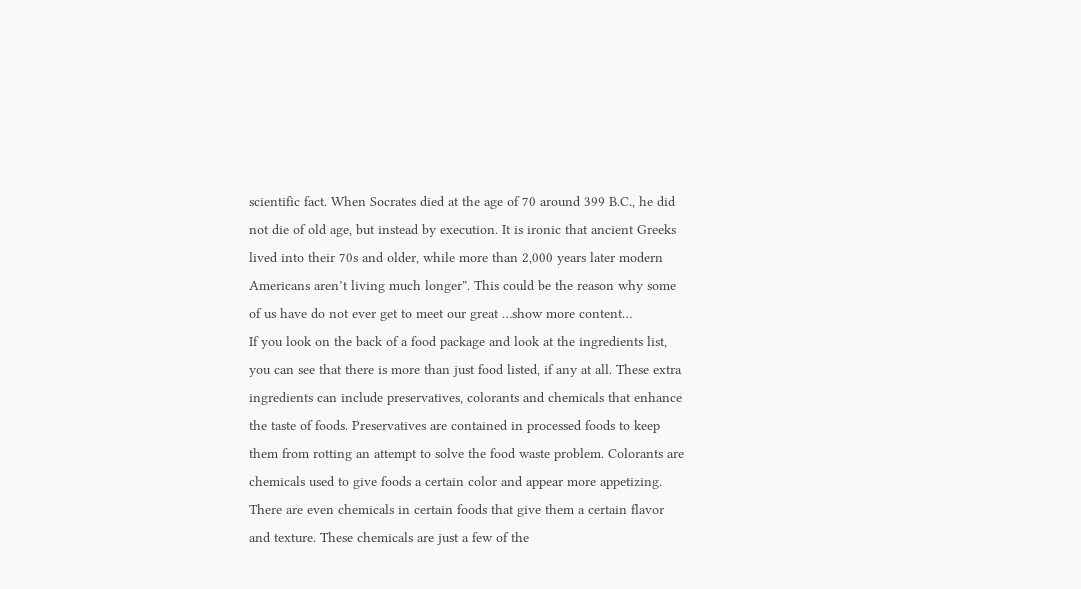scientific fact. When Socrates died at the age of 70 around 399 B.C., he did not die of old age, but instead by execution. It is ironic that ancient Greeks lived into their 70s and older, while more than 2,000 years later modern Americans aren’t living much longer”. This could be the reason why some of us have do not ever get to meet our great …show more content…
If you look on the back of a food package and look at the ingredients list, you can see that there is more than just food listed, if any at all. These extra ingredients can include preservatives, colorants and chemicals that enhance the taste of foods. Preservatives are contained in processed foods to keep them from rotting an attempt to solve the food waste problem. Colorants are chemicals used to give foods a certain color and appear more appetizing. There are even chemicals in certain foods that give them a certain flavor and texture. These chemicals are just a few of the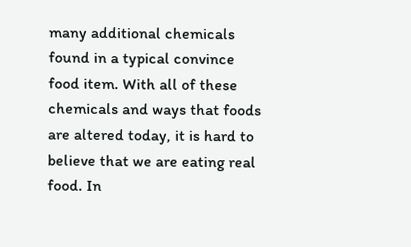many additional chemicals found in a typical convince food item. With all of these chemicals and ways that foods are altered today, it is hard to believe that we are eating real food. In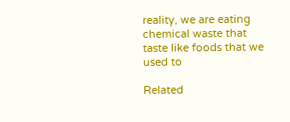reality, we are eating chemical waste that taste like foods that we used to

Related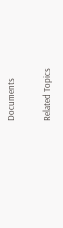Documents

Related Topics